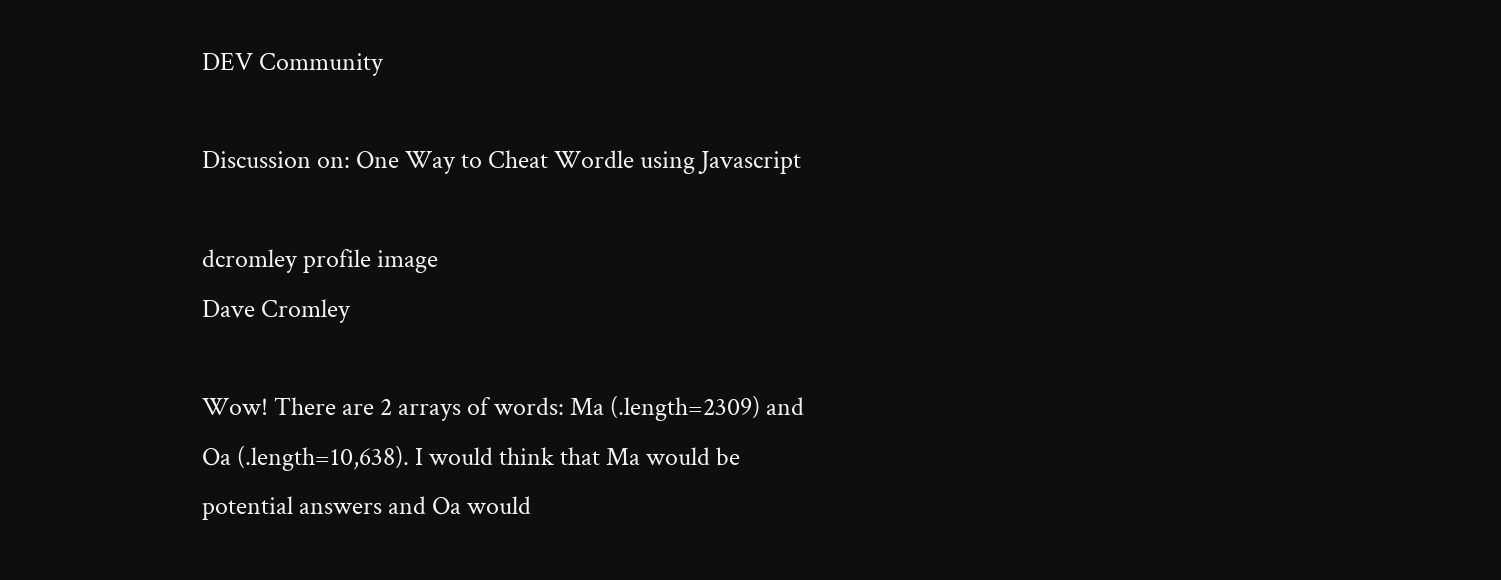DEV Community

Discussion on: One Way to Cheat Wordle using Javascript

dcromley profile image
Dave Cromley

Wow! There are 2 arrays of words: Ma (.length=2309) and Oa (.length=10,638). I would think that Ma would be potential answers and Oa would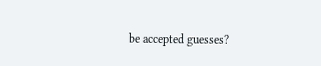be accepted guesses?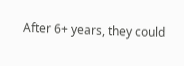After 6+ years, they could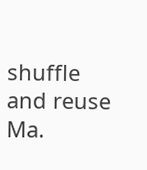shuffle and reuse Ma.